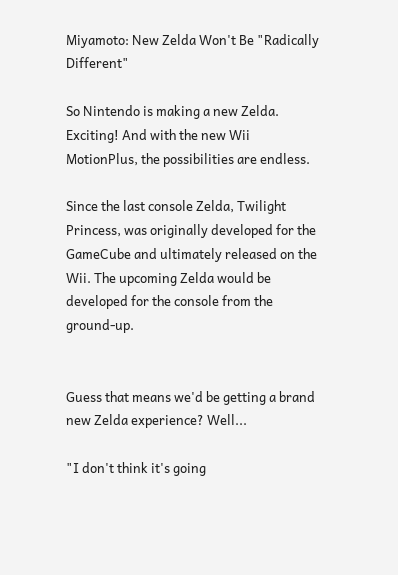Miyamoto: New Zelda Won't Be "Radically Different"

So Nintendo is making a new Zelda. Exciting! And with the new Wii MotionPlus, the possibilities are endless.

Since the last console Zelda, Twilight Princess, was originally developed for the GameCube and ultimately released on the Wii. The upcoming Zelda would be developed for the console from the ground-up.


Guess that means we'd be getting a brand new Zelda experience? Well...

"I don't think it's going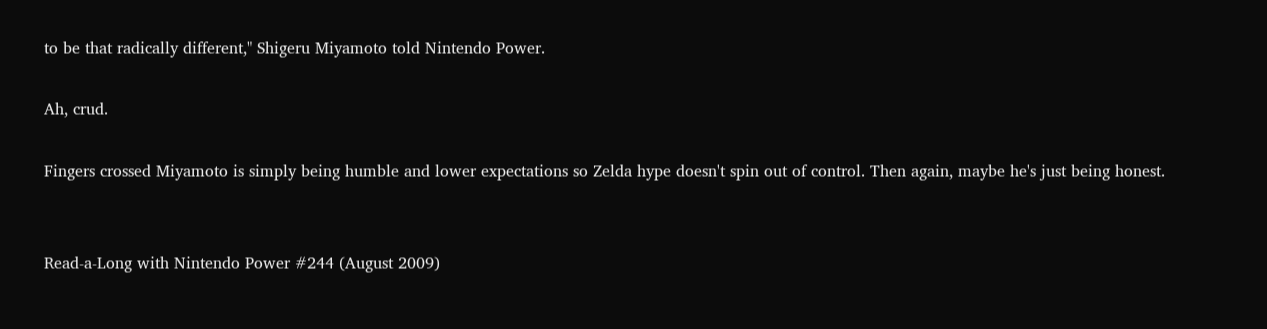to be that radically different," Shigeru Miyamoto told Nintendo Power.

Ah, crud.

Fingers crossed Miyamoto is simply being humble and lower expectations so Zelda hype doesn't spin out of control. Then again, maybe he's just being honest.


Read-a-Long with Nintendo Power #244 (August 2009)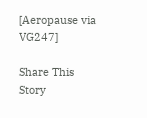[Aeropause via VG247]

Share This Story